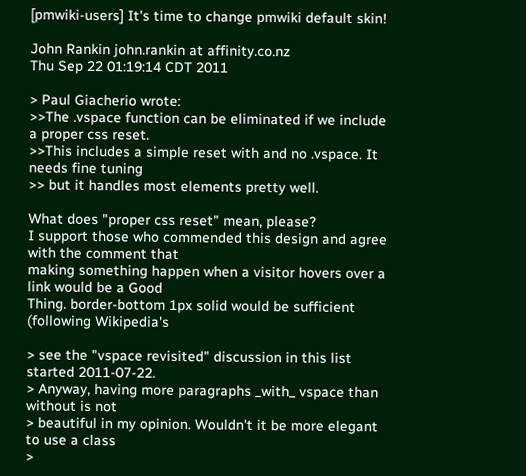[pmwiki-users] It's time to change pmwiki default skin!

John Rankin john.rankin at affinity.co.nz
Thu Sep 22 01:19:14 CDT 2011

> Paul Giacherio wrote:
>>The .vspace function can be eliminated if we include a proper css reset.
>>This includes a simple reset with and no .vspace. It needs fine tuning
>> but it handles most elements pretty well.

What does "proper css reset" mean, please?
I support those who commended this design and agree with the comment that
making something happen when a visitor hovers over a link would be a Good
Thing. border-bottom 1px solid would be sufficient (following Wikipedia's

> see the "vspace revisited" discussion in this list started 2011-07-22.
> Anyway, having more paragraphs _with_ vspace than without is not
> beautiful in my opinion. Wouldn't it be more elegant to use a class
>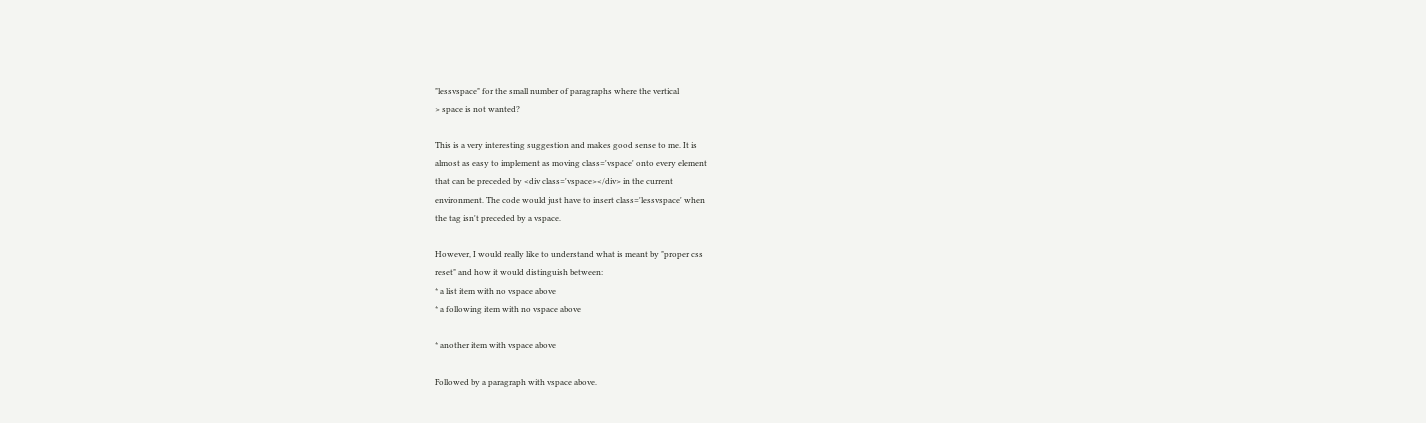"lessvspace" for the small number of paragraphs where the vertical
> space is not wanted?

This is a very interesting suggestion and makes good sense to me. It is
almost as easy to implement as moving class='vspace' onto every element
that can be preceded by <div class='vspace></div> in the current
environment. The code would just have to insert class='lessvspace' when
the tag isn't preceded by a vspace.

However, I would really like to understand what is meant by "proper css
reset" and how it would distinguish between:
* a list item with no vspace above
* a following item with no vspace above

* another item with vspace above

Followed by a paragraph with vspace above.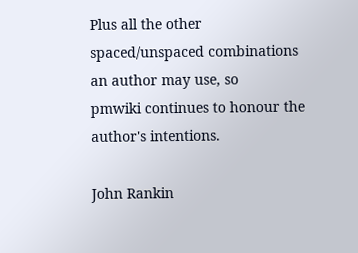Plus all the other spaced/unspaced combinations an author may use, so
pmwiki continues to honour the author's intentions.

John Rankin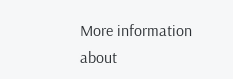More information about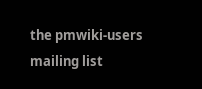the pmwiki-users mailing list